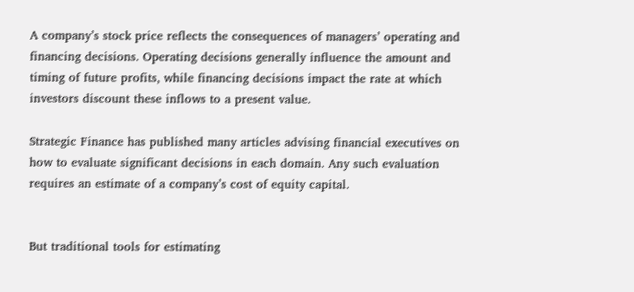A company’s stock price reflects the consequences of managers’ operating and financing decisions. Operating decisions generally influence the amount and timing of future profits, while financing decisions impact the rate at which investors discount these inflows to a present value.

Strategic Finance has published many articles advising financial executives on how to evaluate significant decisions in each domain. Any such evaluation requires an estimate of a company’s cost of equity capital.


But traditional tools for estimating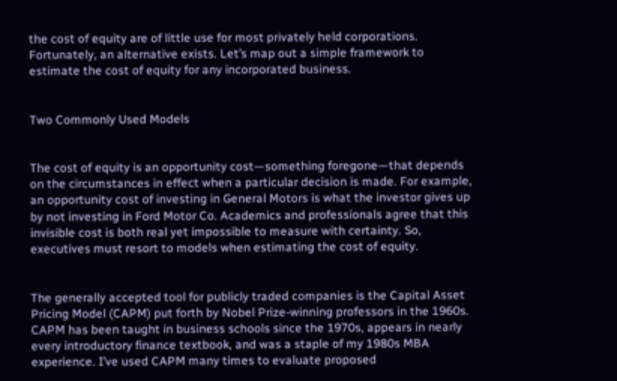the cost of equity are of little use for most privately held corporations. Fortunately, an alternative exists. Let’s map out a simple framework to estimate the cost of equity for any incorporated business.


Two Commonly Used Models


The cost of equity is an opportunity cost—something foregone—that depends on the circumstances in effect when a particular decision is made. For example, an opportunity cost of investing in General Motors is what the investor gives up by not investing in Ford Motor Co. Academics and professionals agree that this invisible cost is both real yet impossible to measure with certainty. So, executives must resort to models when estimating the cost of equity.


The generally accepted tool for publicly traded companies is the Capital Asset Pricing Model (CAPM) put forth by Nobel Prize-winning professors in the 1960s. CAPM has been taught in business schools since the 1970s, appears in nearly every introductory finance textbook, and was a staple of my 1980s MBA experience. I’ve used CAPM many times to evaluate proposed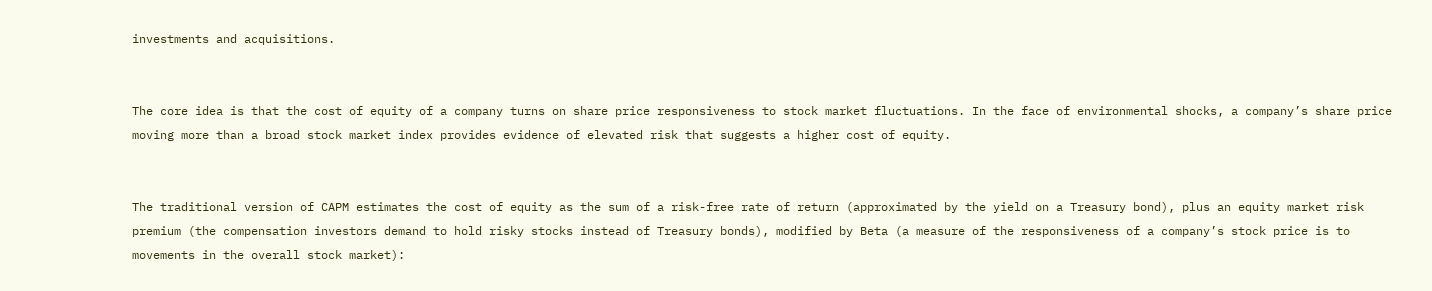investments and acquisitions.


The core idea is that the cost of equity of a company turns on share price responsiveness to stock market fluctuations. In the face of environmental shocks, a company’s share price moving more than a broad stock market index provides evidence of elevated risk that suggests a higher cost of equity.


The traditional version of CAPM estimates the cost of equity as the sum of a risk-free rate of return (approximated by the yield on a Treasury bond), plus an equity market risk premium (the compensation investors demand to hold risky stocks instead of Treasury bonds), modified by Beta (a measure of the responsiveness of a company’s stock price is to movements in the overall stock market):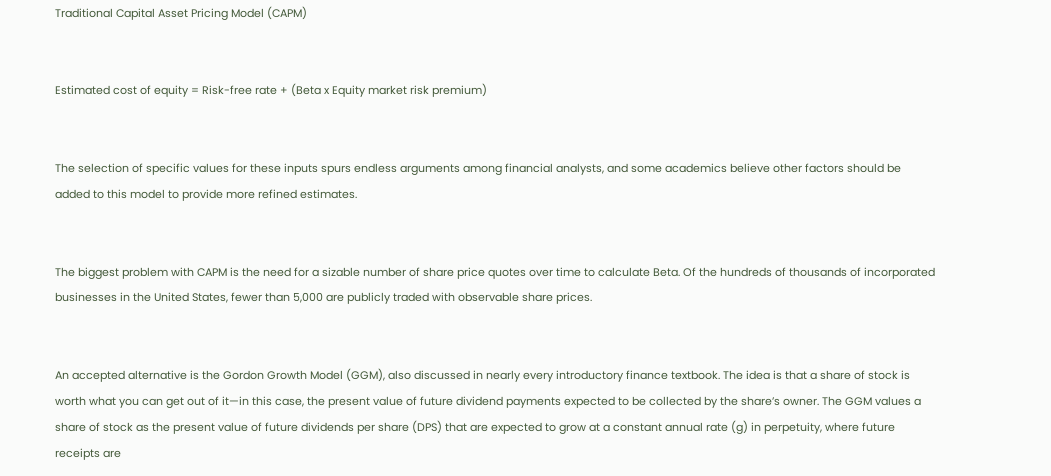Traditional Capital Asset Pricing Model (CAPM)


Estimated cost of equity = Risk-free rate + (Beta x Equity market risk premium)


The selection of specific values for these inputs spurs endless arguments among financial analysts, and some academics believe other factors should be added to this model to provide more refined estimates.


The biggest problem with CAPM is the need for a sizable number of share price quotes over time to calculate Beta. Of the hundreds of thousands of incorporated businesses in the United States, fewer than 5,000 are publicly traded with observable share prices.


An accepted alternative is the Gordon Growth Model (GGM), also discussed in nearly every introductory finance textbook. The idea is that a share of stock is worth what you can get out of it—in this case, the present value of future dividend payments expected to be collected by the share’s owner. The GGM values a share of stock as the present value of future dividends per share (DPS) that are expected to grow at a constant annual rate (g) in perpetuity, where future receipts are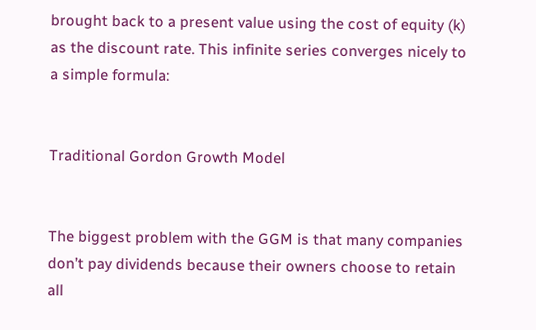brought back to a present value using the cost of equity (k) as the discount rate. This infinite series converges nicely to a simple formula:


Traditional Gordon Growth Model


The biggest problem with the GGM is that many companies don’t pay dividends because their owners choose to retain all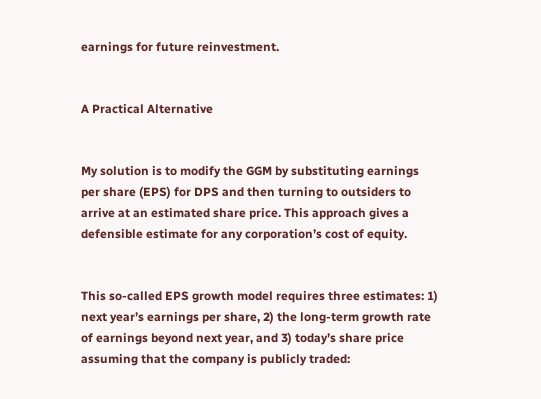earnings for future reinvestment.


A Practical Alternative


My solution is to modify the GGM by substituting earnings per share (EPS) for DPS and then turning to outsiders to arrive at an estimated share price. This approach gives a defensible estimate for any corporation’s cost of equity.


This so-called EPS growth model requires three estimates: 1) next year’s earnings per share, 2) the long-term growth rate of earnings beyond next year, and 3) today’s share price assuming that the company is publicly traded: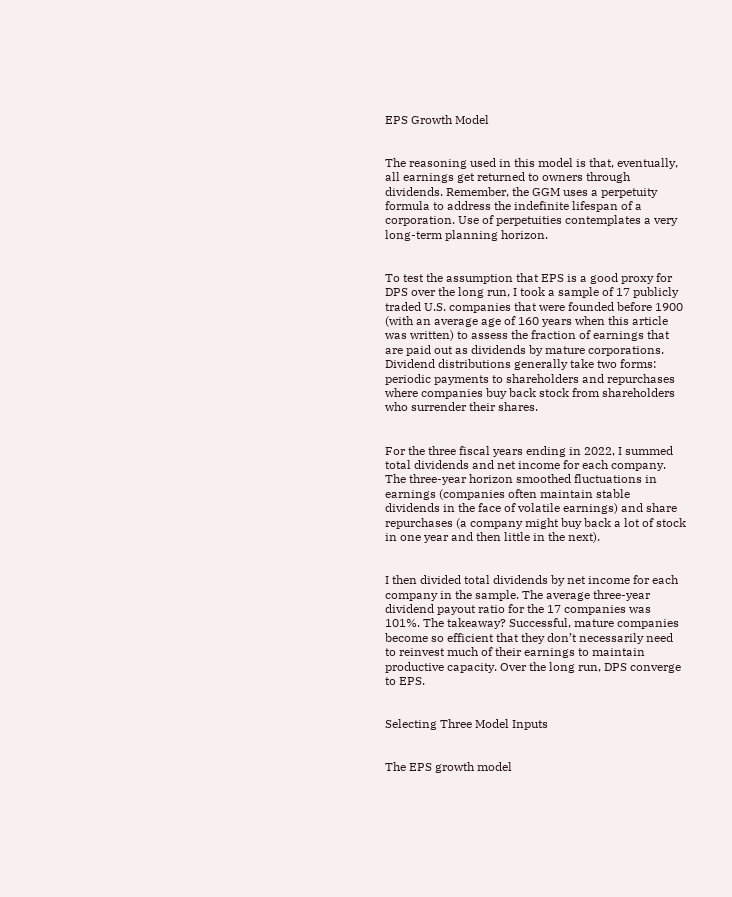EPS Growth Model


The reasoning used in this model is that, eventually, all earnings get returned to owners through dividends. Remember, the GGM uses a perpetuity formula to address the indefinite lifespan of a corporation. Use of perpetuities contemplates a very long-term planning horizon.


To test the assumption that EPS is a good proxy for DPS over the long run, I took a sample of 17 publicly traded U.S. companies that were founded before 1900 (with an average age of 160 years when this article was written) to assess the fraction of earnings that are paid out as dividends by mature corporations. Dividend distributions generally take two forms: periodic payments to shareholders and repurchases where companies buy back stock from shareholders who surrender their shares.


For the three fiscal years ending in 2022, I summed total dividends and net income for each company.  The three-year horizon smoothed fluctuations in earnings (companies often maintain stable dividends in the face of volatile earnings) and share repurchases (a company might buy back a lot of stock in one year and then little in the next).


I then divided total dividends by net income for each company in the sample. The average three-year dividend payout ratio for the 17 companies was 101%. The takeaway? Successful, mature companies become so efficient that they don’t necessarily need to reinvest much of their earnings to maintain productive capacity. Over the long run, DPS converge to EPS.


Selecting Three Model Inputs


The EPS growth model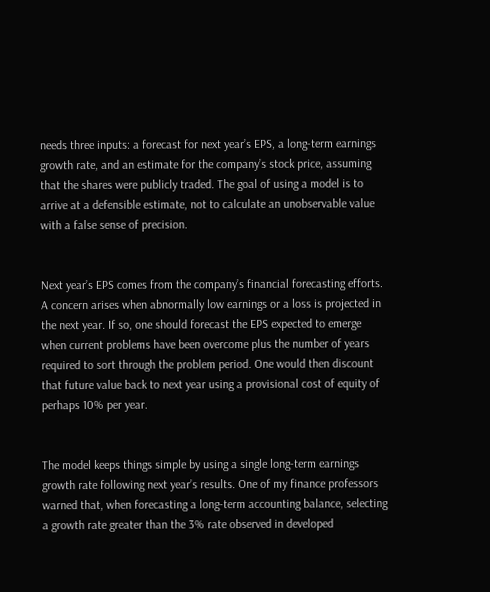needs three inputs: a forecast for next year’s EPS, a long-term earnings growth rate, and an estimate for the company’s stock price, assuming that the shares were publicly traded. The goal of using a model is to arrive at a defensible estimate, not to calculate an unobservable value with a false sense of precision.


Next year’s EPS comes from the company’s financial forecasting efforts. A concern arises when abnormally low earnings or a loss is projected in the next year. If so, one should forecast the EPS expected to emerge when current problems have been overcome plus the number of years required to sort through the problem period. One would then discount that future value back to next year using a provisional cost of equity of perhaps 10% per year.


The model keeps things simple by using a single long-term earnings growth rate following next year’s results. One of my finance professors warned that, when forecasting a long-term accounting balance, selecting a growth rate greater than the 3% rate observed in developed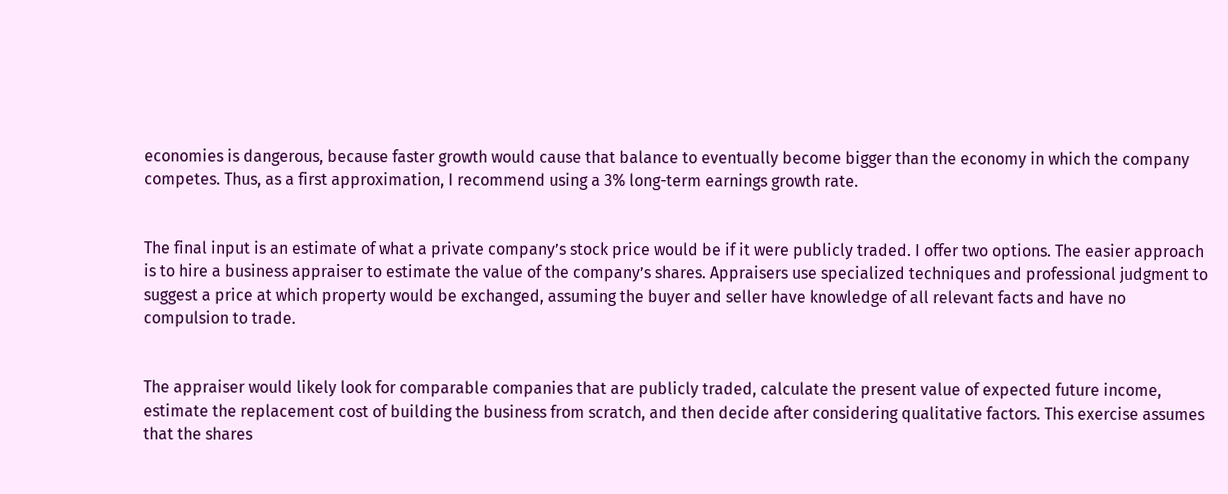economies is dangerous, because faster growth would cause that balance to eventually become bigger than the economy in which the company competes. Thus, as a first approximation, I recommend using a 3% long-term earnings growth rate.


The final input is an estimate of what a private company’s stock price would be if it were publicly traded. I offer two options. The easier approach is to hire a business appraiser to estimate the value of the company’s shares. Appraisers use specialized techniques and professional judgment to suggest a price at which property would be exchanged, assuming the buyer and seller have knowledge of all relevant facts and have no compulsion to trade.


The appraiser would likely look for comparable companies that are publicly traded, calculate the present value of expected future income, estimate the replacement cost of building the business from scratch, and then decide after considering qualitative factors. This exercise assumes that the shares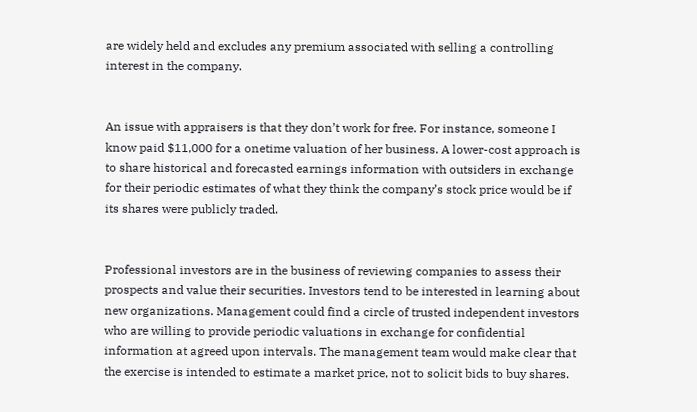are widely held and excludes any premium associated with selling a controlling interest in the company.


An issue with appraisers is that they don’t work for free. For instance, someone I know paid $11,000 for a onetime valuation of her business. A lower-cost approach is to share historical and forecasted earnings information with outsiders in exchange for their periodic estimates of what they think the company’s stock price would be if its shares were publicly traded.


Professional investors are in the business of reviewing companies to assess their prospects and value their securities. Investors tend to be interested in learning about new organizations. Management could find a circle of trusted independent investors who are willing to provide periodic valuations in exchange for confidential information at agreed upon intervals. The management team would make clear that the exercise is intended to estimate a market price, not to solicit bids to buy shares.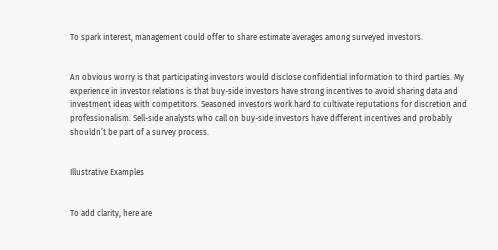To spark interest, management could offer to share estimate averages among surveyed investors.


An obvious worry is that participating investors would disclose confidential information to third parties. My experience in investor relations is that buy-side investors have strong incentives to avoid sharing data and investment ideas with competitors. Seasoned investors work hard to cultivate reputations for discretion and professionalism. Sell-side analysts who call on buy-side investors have different incentives and probably shouldn’t be part of a survey process.


Illustrative Examples


To add clarity, here are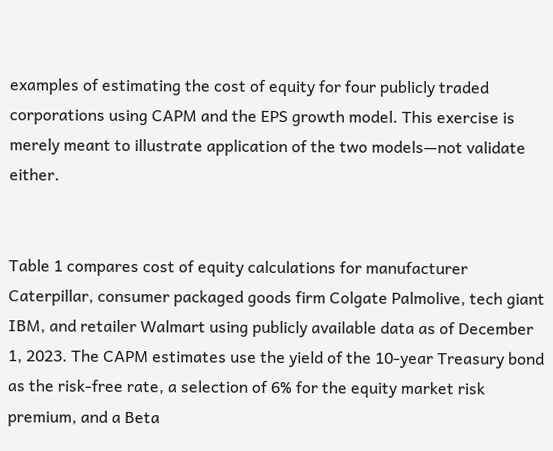examples of estimating the cost of equity for four publicly traded corporations using CAPM and the EPS growth model. This exercise is merely meant to illustrate application of the two models—not validate either.


Table 1 compares cost of equity calculations for manufacturer Caterpillar, consumer packaged goods firm Colgate Palmolive, tech giant IBM, and retailer Walmart using publicly available data as of December 1, 2023. The CAPM estimates use the yield of the 10-year Treasury bond as the risk-free rate, a selection of 6% for the equity market risk premium, and a Beta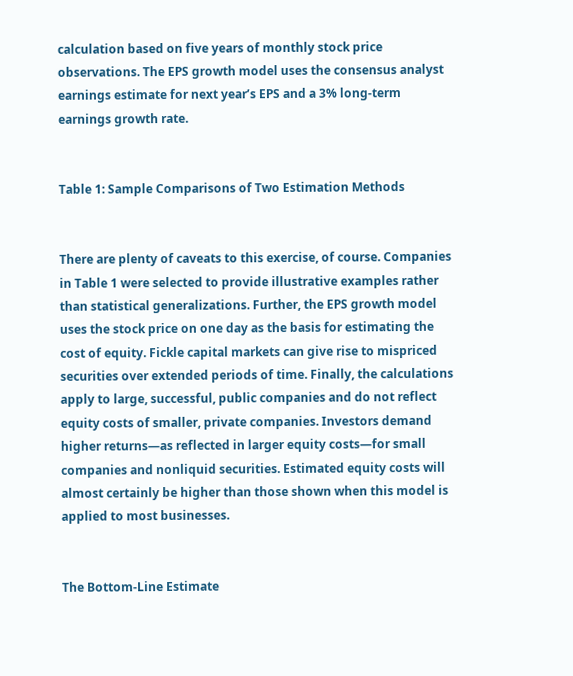calculation based on five years of monthly stock price observations. The EPS growth model uses the consensus analyst earnings estimate for next year’s EPS and a 3% long-term earnings growth rate.


Table 1: Sample Comparisons of Two Estimation Methods


There are plenty of caveats to this exercise, of course. Companies in Table 1 were selected to provide illustrative examples rather than statistical generalizations. Further, the EPS growth model uses the stock price on one day as the basis for estimating the cost of equity. Fickle capital markets can give rise to mispriced securities over extended periods of time. Finally, the calculations apply to large, successful, public companies and do not reflect equity costs of smaller, private companies. Investors demand higher returns—as reflected in larger equity costs—for small companies and nonliquid securities. Estimated equity costs will almost certainly be higher than those shown when this model is applied to most businesses.


The Bottom-Line Estimate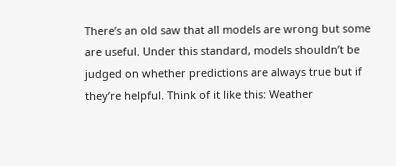There’s an old saw that all models are wrong but some are useful. Under this standard, models shouldn’t be judged on whether predictions are always true but if they’re helpful. Think of it like this: Weather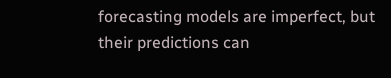forecasting models are imperfect, but their predictions can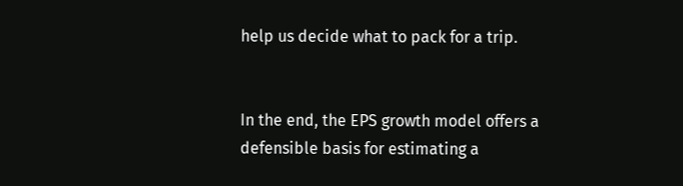help us decide what to pack for a trip.


In the end, the EPS growth model offers a defensible basis for estimating a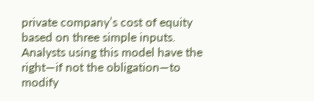private company’s cost of equity based on three simple inputs. Analysts using this model have the right—if not the obligation—to modify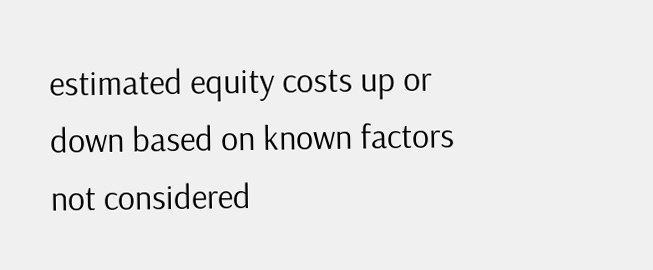estimated equity costs up or down based on known factors not considered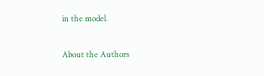in the model.

About the Authors